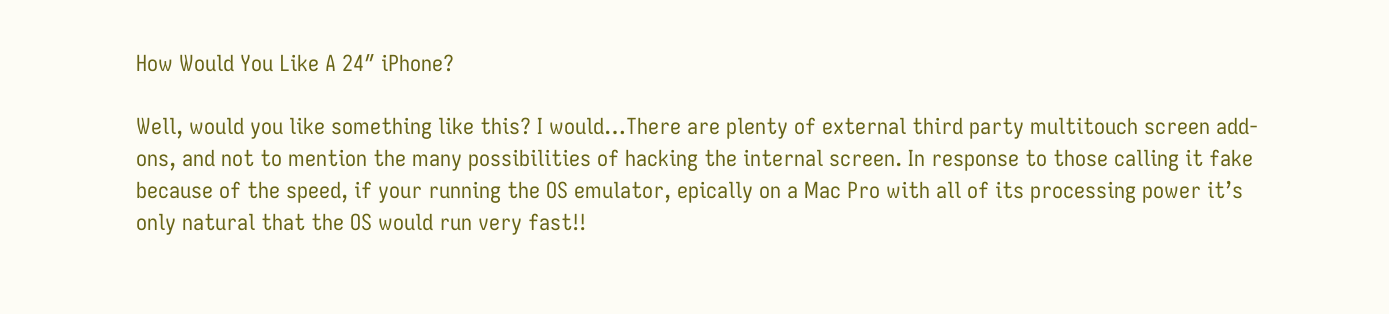How Would You Like A 24″ iPhone?

Well, would you like something like this? I would…There are plenty of external third party multitouch screen add-ons, and not to mention the many possibilities of hacking the internal screen. In response to those calling it fake because of the speed, if your running the OS emulator, epically on a Mac Pro with all of its processing power it’s only natural that the OS would run very fast!!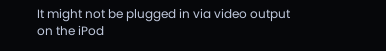It might not be plugged in via video output on the iPod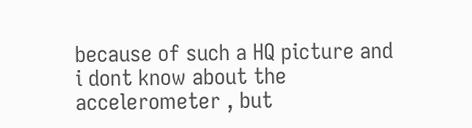because of such a HQ picture and i dont know about the accelerometer , but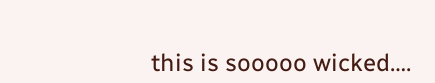this is sooooo wicked….